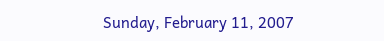Sunday, February 11, 2007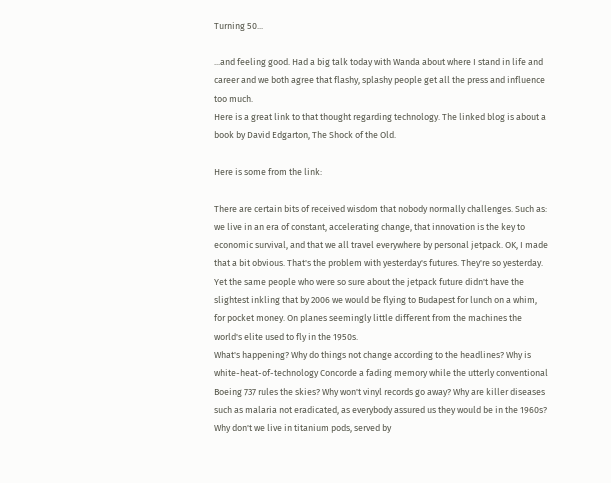Turning 50...

...and feeling good. Had a big talk today with Wanda about where I stand in life and career and we both agree that flashy, splashy people get all the press and influence too much.
Here is a great link to that thought regarding technology. The linked blog is about a book by David Edgarton, The Shock of the Old.

Here is some from the link:

There are certain bits of received wisdom that nobody normally challenges. Such as: we live in an era of constant, accelerating change, that innovation is the key to economic survival, and that we all travel everywhere by personal jetpack. OK, I made that a bit obvious. That's the problem with yesterday's futures. They're so yesterday. Yet the same people who were so sure about the jetpack future didn't have the slightest inkling that by 2006 we would be flying to Budapest for lunch on a whim, for pocket money. On planes seemingly little different from the machines the world's elite used to fly in the 1950s.
What's happening? Why do things not change according to the headlines? Why is white-heat-of-technology Concorde a fading memory while the utterly conventional Boeing 737 rules the skies? Why won't vinyl records go away? Why are killer diseases such as malaria not eradicated, as everybody assured us they would be in the 1960s? Why don't we live in titanium pods, served by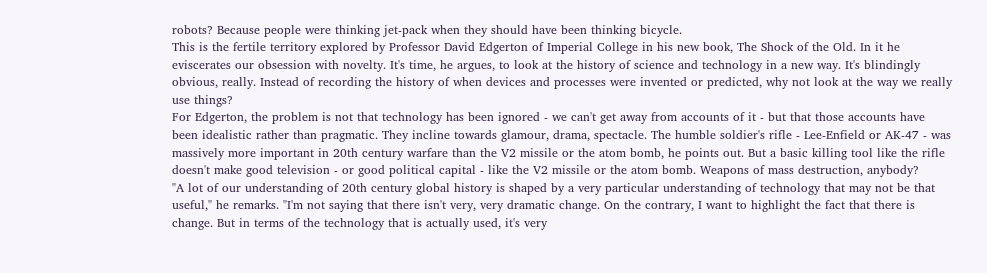robots? Because people were thinking jet-pack when they should have been thinking bicycle.
This is the fertile territory explored by Professor David Edgerton of Imperial College in his new book, The Shock of the Old. In it he eviscerates our obsession with novelty. It's time, he argues, to look at the history of science and technology in a new way. It's blindingly obvious, really. Instead of recording the history of when devices and processes were invented or predicted, why not look at the way we really use things?
For Edgerton, the problem is not that technology has been ignored - we can't get away from accounts of it - but that those accounts have been idealistic rather than pragmatic. They incline towards glamour, drama, spectacle. The humble soldier's rifle - Lee-Enfield or AK-47 - was massively more important in 20th century warfare than the V2 missile or the atom bomb, he points out. But a basic killing tool like the rifle doesn't make good television - or good political capital - like the V2 missile or the atom bomb. Weapons of mass destruction, anybody?
"A lot of our understanding of 20th century global history is shaped by a very particular understanding of technology that may not be that useful," he remarks. "I'm not saying that there isn't very, very dramatic change. On the contrary, I want to highlight the fact that there is change. But in terms of the technology that is actually used, it's very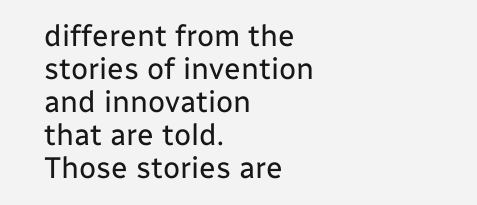different from the stories of invention and innovation that are told. Those stories are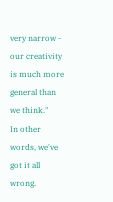very narrow - our creativity is much more general than we think."
In other words, we've got it all wrong.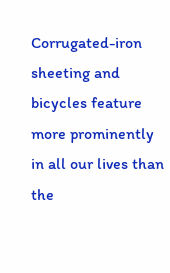Corrugated-iron sheeting and bicycles feature more prominently in all our lives than the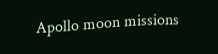Apollo moon missions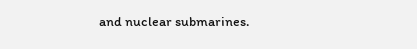and nuclear submarines.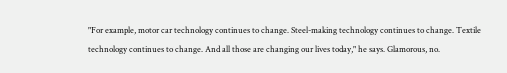"For example, motor car technology continues to change. Steel-making technology continues to change. Textile technology continues to change. And all those are changing our lives today," he says. Glamorous, no.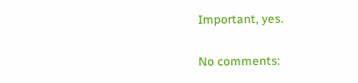Important, yes.

No comments: